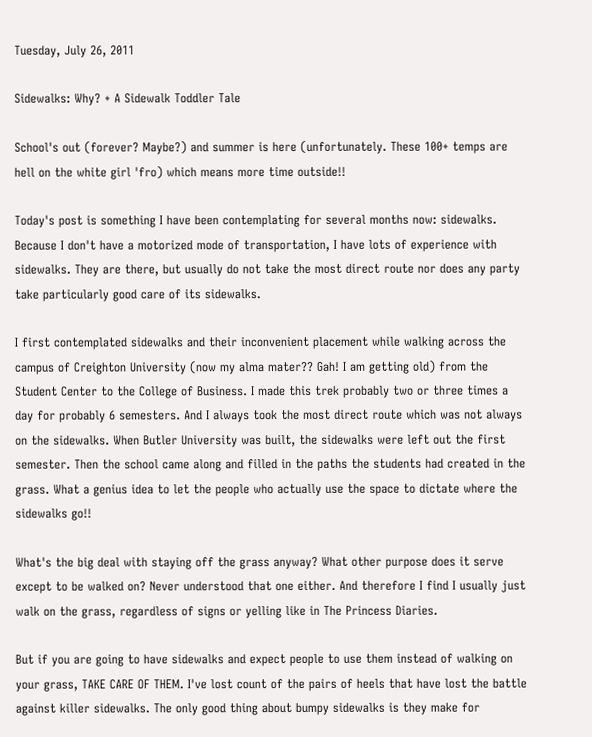Tuesday, July 26, 2011

Sidewalks: Why? + A Sidewalk Toddler Tale

School's out (forever? Maybe?) and summer is here (unfortunately. These 100+ temps are hell on the white girl 'fro) which means more time outside!!

Today's post is something I have been contemplating for several months now: sidewalks. Because I don't have a motorized mode of transportation, I have lots of experience with sidewalks. They are there, but usually do not take the most direct route nor does any party take particularly good care of its sidewalks.

I first contemplated sidewalks and their inconvenient placement while walking across the campus of Creighton University (now my alma mater?? Gah! I am getting old) from the Student Center to the College of Business. I made this trek probably two or three times a day for probably 6 semesters. And I always took the most direct route which was not always on the sidewalks. When Butler University was built, the sidewalks were left out the first semester. Then the school came along and filled in the paths the students had created in the grass. What a genius idea to let the people who actually use the space to dictate where the sidewalks go!!

What's the big deal with staying off the grass anyway? What other purpose does it serve except to be walked on? Never understood that one either. And therefore I find I usually just walk on the grass, regardless of signs or yelling like in The Princess Diaries.

But if you are going to have sidewalks and expect people to use them instead of walking on your grass, TAKE CARE OF THEM. I've lost count of the pairs of heels that have lost the battle against killer sidewalks. The only good thing about bumpy sidewalks is they make for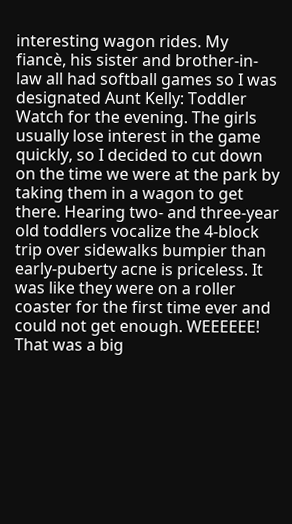interesting wagon rides. My fiancè, his sister and brother-in-law all had softball games so I was designated Aunt Kelly: Toddler Watch for the evening. The girls usually lose interest in the game quickly, so I decided to cut down on the time we were at the park by taking them in a wagon to get there. Hearing two- and three-year old toddlers vocalize the 4-block trip over sidewalks bumpier than early-puberty acne is priceless. It was like they were on a roller coaster for the first time ever and could not get enough. WEEEEEE! That was a big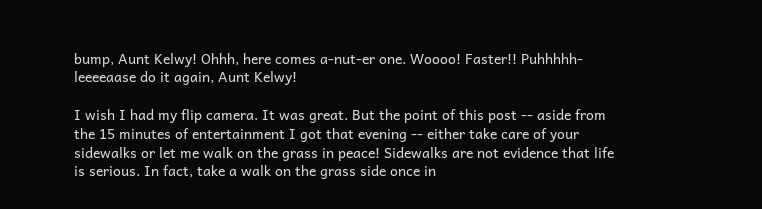bump, Aunt Kelwy! Ohhh, here comes a-nut-er one. Woooo! Faster!! Puhhhhh-leeeeaase do it again, Aunt Kelwy!

I wish I had my flip camera. It was great. But the point of this post -- aside from the 15 minutes of entertainment I got that evening -- either take care of your sidewalks or let me walk on the grass in peace! Sidewalks are not evidence that life is serious. In fact, take a walk on the grass side once in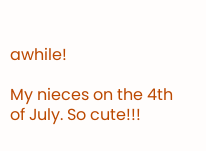awhile!

My nieces on the 4th of July. So cute!!!